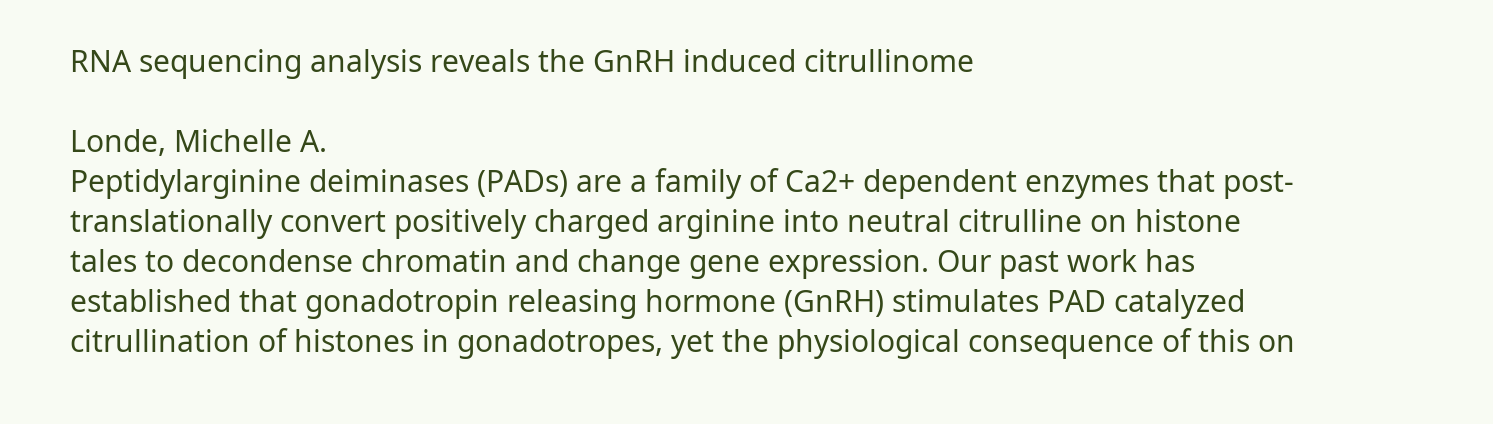RNA sequencing analysis reveals the GnRH induced citrullinome

Londe, Michelle A.
Peptidylarginine deiminases (PADs) are a family of Ca2+ dependent enzymes that post-translationally convert positively charged arginine into neutral citrulline on histone tales to decondense chromatin and change gene expression. Our past work has established that gonadotropin releasing hormone (GnRH) stimulates PAD catalyzed citrullination of histones in gonadotropes, yet the physiological consequence of this on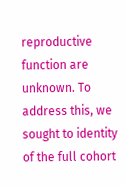reproductive function are unknown. To address this, we sought to identity of the full cohort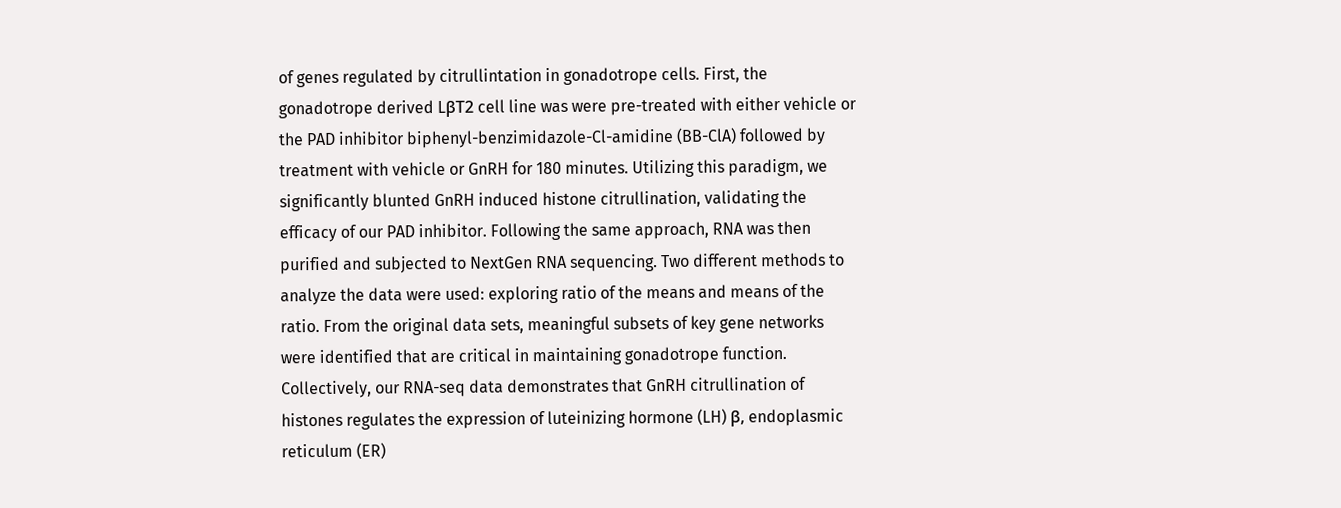of genes regulated by citrullintation in gonadotrope cells. First, the gonadotrope derived LβT2 cell line was were pre-treated with either vehicle or the PAD inhibitor biphenyl-benzimidazole-Cl-amidine (BB-ClA) followed by treatment with vehicle or GnRH for 180 minutes. Utilizing this paradigm, we significantly blunted GnRH induced histone citrullination, validating the efficacy of our PAD inhibitor. Following the same approach, RNA was then purified and subjected to NextGen RNA sequencing. Two different methods to analyze the data were used: exploring ratio of the means and means of the ratio. From the original data sets, meaningful subsets of key gene networks were identified that are critical in maintaining gonadotrope function. Collectively, our RNA-seq data demonstrates that GnRH citrullination of histones regulates the expression of luteinizing hormone (LH) β, endoplasmic reticulum (ER)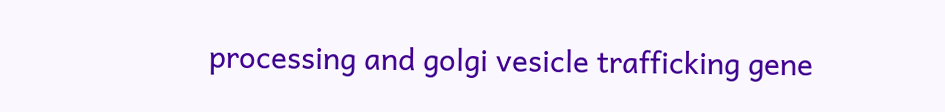processing and golgi vesicle trafficking gene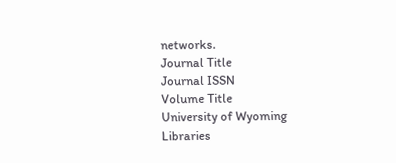networks.
Journal Title
Journal ISSN
Volume Title
University of Wyoming Libraries